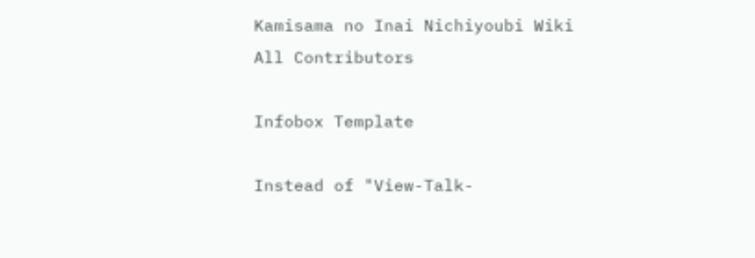Kamisama no Inai Nichiyoubi Wiki
All Contributors

Infobox Template

Instead of "View-Talk-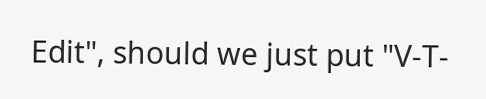Edit", should we just put "V-T-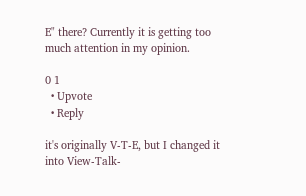E" there? Currently it is getting too much attention in my opinion.

0 1
  • Upvote
  • Reply

it's originally V-T-E, but I changed it into View-Talk-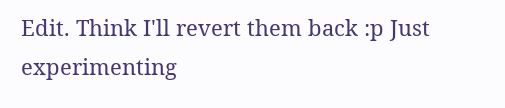Edit. Think I'll revert them back :p Just experimenting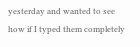yesterday and wanted to see how if I typed them completely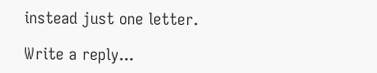instead just one letter.

Write a reply...